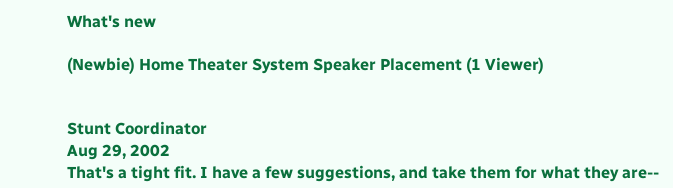What's new

(Newbie) Home Theater System Speaker Placement (1 Viewer)


Stunt Coordinator
Aug 29, 2002
That's a tight fit. I have a few suggestions, and take them for what they are--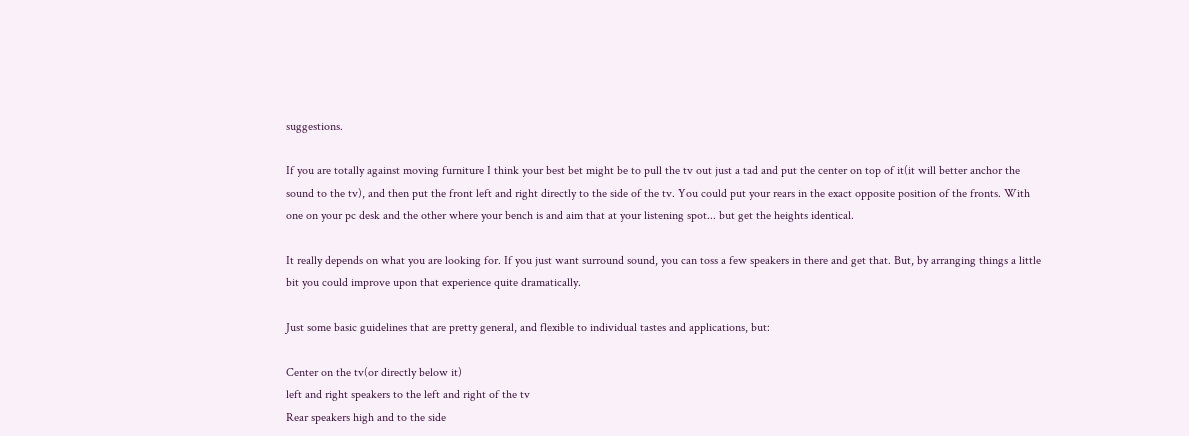suggestions.

If you are totally against moving furniture I think your best bet might be to pull the tv out just a tad and put the center on top of it(it will better anchor the sound to the tv), and then put the front left and right directly to the side of the tv. You could put your rears in the exact opposite position of the fronts. With one on your pc desk and the other where your bench is and aim that at your listening spot... but get the heights identical.

It really depends on what you are looking for. If you just want surround sound, you can toss a few speakers in there and get that. But, by arranging things a little bit you could improve upon that experience quite dramatically.

Just some basic guidelines that are pretty general, and flexible to individual tastes and applications, but:

Center on the tv(or directly below it)
left and right speakers to the left and right of the tv
Rear speakers high and to the side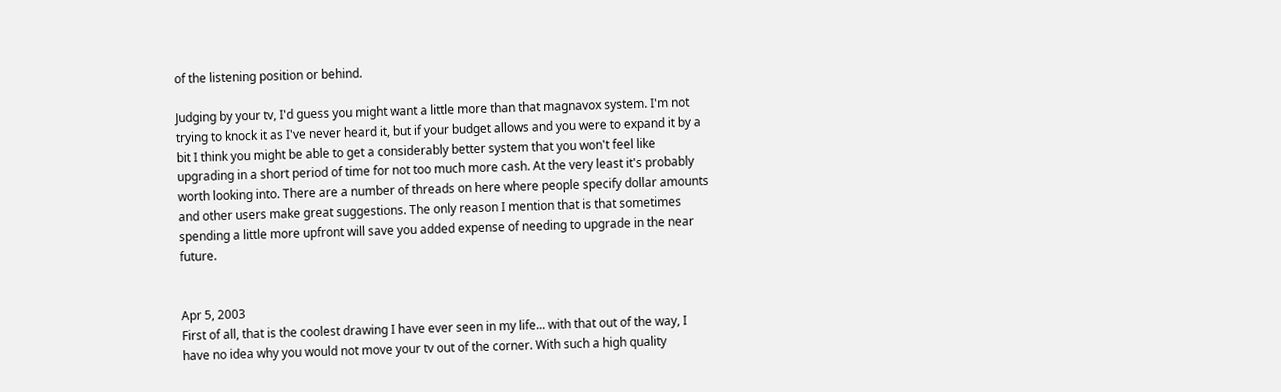of the listening position or behind.

Judging by your tv, I'd guess you might want a little more than that magnavox system. I'm not trying to knock it as I've never heard it, but if your budget allows and you were to expand it by a bit I think you might be able to get a considerably better system that you won't feel like upgrading in a short period of time for not too much more cash. At the very least it's probably worth looking into. There are a number of threads on here where people specify dollar amounts and other users make great suggestions. The only reason I mention that is that sometimes spending a little more upfront will save you added expense of needing to upgrade in the near future.


Apr 5, 2003
First of all, that is the coolest drawing I have ever seen in my life... with that out of the way, I have no idea why you would not move your tv out of the corner. With such a high quality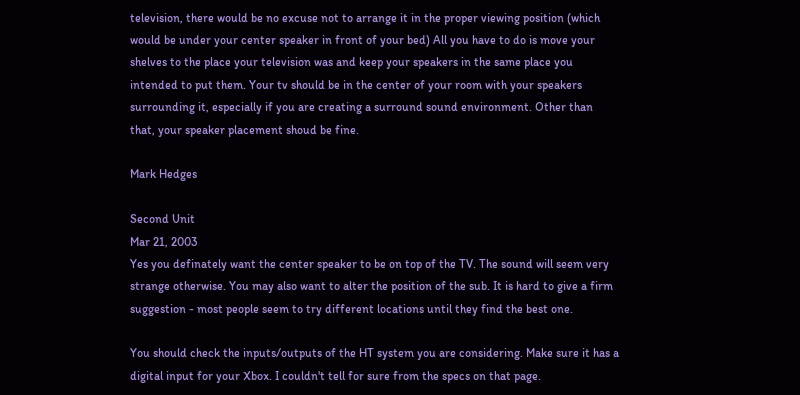television, there would be no excuse not to arrange it in the proper viewing position (which would be under your center speaker in front of your bed) All you have to do is move your shelves to the place your television was and keep your speakers in the same place you intended to put them. Your tv should be in the center of your room with your speakers surrounding it, especially if you are creating a surround sound environment. Other than that, your speaker placement shoud be fine.

Mark Hedges

Second Unit
Mar 21, 2003
Yes you definately want the center speaker to be on top of the TV. The sound will seem very strange otherwise. You may also want to alter the position of the sub. It is hard to give a firm suggestion - most people seem to try different locations until they find the best one.

You should check the inputs/outputs of the HT system you are considering. Make sure it has a digital input for your Xbox. I couldn't tell for sure from the specs on that page.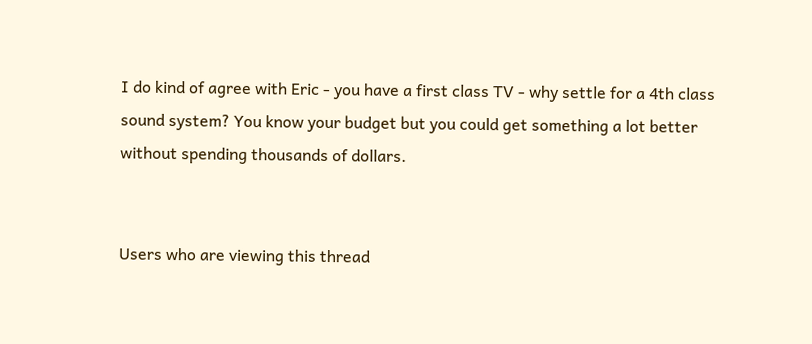I do kind of agree with Eric - you have a first class TV - why settle for a 4th class sound system? You know your budget but you could get something a lot better without spending thousands of dollars.


Users who are viewing this thread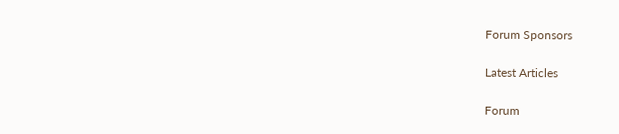Forum Sponsors

Latest Articles

Forum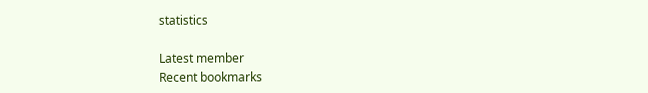statistics

Latest member
Recent bookmarks